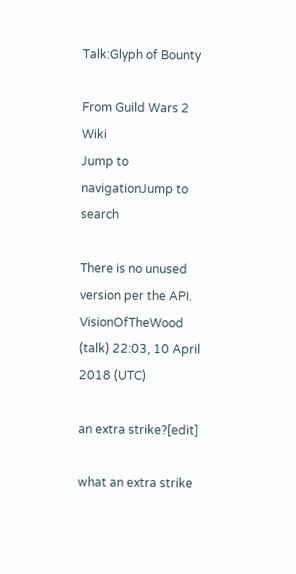Talk:Glyph of Bounty

From Guild Wars 2 Wiki
Jump to navigationJump to search

There is no unused version per the API. VisionOfTheWood (talk) 22:03, 10 April 2018 (UTC)

an extra strike?[edit]

what an extra strike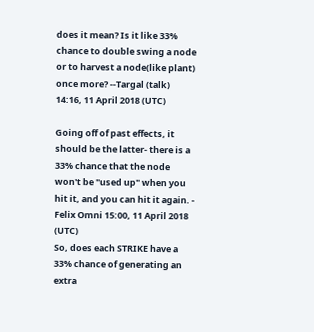does it mean? Is it like 33% chance to double swing a node or to harvest a node(like plant) once more? --Targal (talk) 14:16, 11 April 2018 (UTC)

Going off of past effects, it should be the latter- there is a 33% chance that the node won't be "used up" when you hit it, and you can hit it again. - Felix Omni 15:00, 11 April 2018 (UTC)
So, does each STRIKE have a 33% chance of generating an extra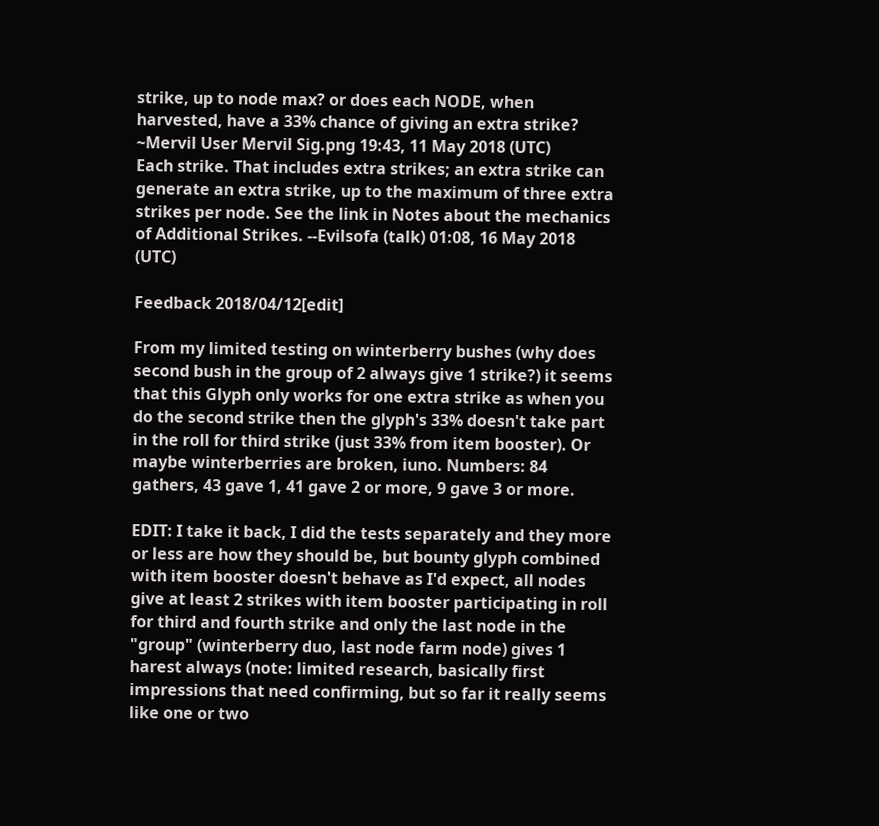strike, up to node max? or does each NODE, when harvested, have a 33% chance of giving an extra strike? ~Mervil User Mervil Sig.png 19:43, 11 May 2018 (UTC)
Each strike. That includes extra strikes; an extra strike can generate an extra strike, up to the maximum of three extra strikes per node. See the link in Notes about the mechanics of Additional Strikes. --Evilsofa (talk) 01:08, 16 May 2018 (UTC)

Feedback 2018/04/12[edit]

From my limited testing on winterberry bushes (why does second bush in the group of 2 always give 1 strike?) it seems that this Glyph only works for one extra strike as when you do the second strike then the glyph's 33% doesn't take part in the roll for third strike (just 33% from item booster). Or maybe winterberries are broken, iuno. Numbers: 84 gathers, 43 gave 1, 41 gave 2 or more, 9 gave 3 or more.

EDIT: I take it back, I did the tests separately and they more or less are how they should be, but bounty glyph combined with item booster doesn't behave as I'd expect, all nodes give at least 2 strikes with item booster participating in roll for third and fourth strike and only the last node in the "group" (winterberry duo, last node farm node) gives 1 harest always (note: limited research, basically first impressions that need confirming, but so far it really seems like one or two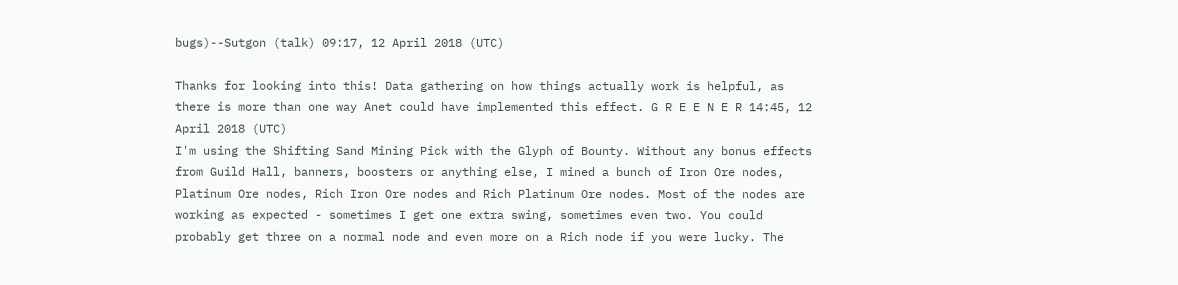bugs)--Sutgon (talk) 09:17, 12 April 2018 (UTC)

Thanks for looking into this! Data gathering on how things actually work is helpful, as there is more than one way Anet could have implemented this effect. G R E E N E R 14:45, 12 April 2018 (UTC)
I'm using the Shifting Sand Mining Pick with the Glyph of Bounty. Without any bonus effects from Guild Hall, banners, boosters or anything else, I mined a bunch of Iron Ore nodes, Platinum Ore nodes, Rich Iron Ore nodes and Rich Platinum Ore nodes. Most of the nodes are working as expected - sometimes I get one extra swing, sometimes even two. You could probably get three on a normal node and even more on a Rich node if you were lucky. The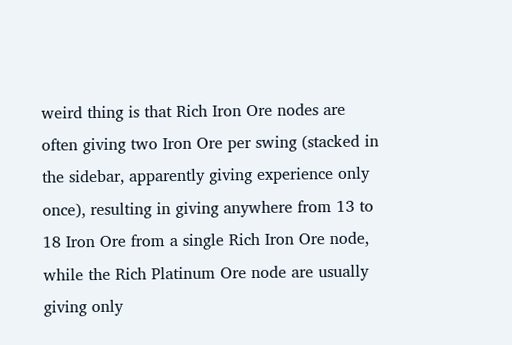weird thing is that Rich Iron Ore nodes are often giving two Iron Ore per swing (stacked in the sidebar, apparently giving experience only once), resulting in giving anywhere from 13 to 18 Iron Ore from a single Rich Iron Ore node, while the Rich Platinum Ore node are usually giving only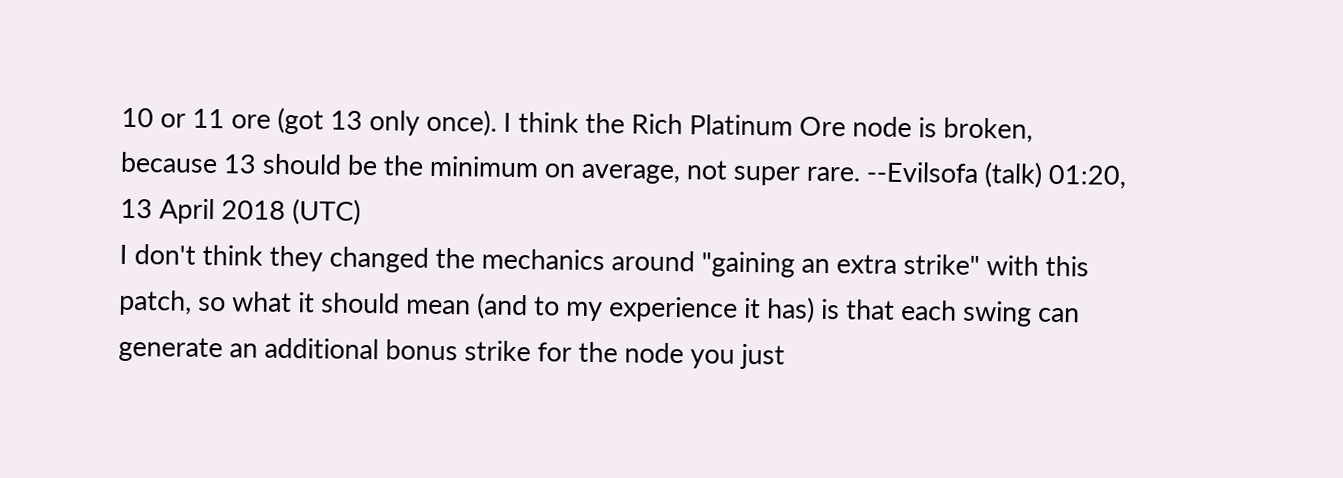10 or 11 ore (got 13 only once). I think the Rich Platinum Ore node is broken, because 13 should be the minimum on average, not super rare. --Evilsofa (talk) 01:20, 13 April 2018 (UTC)
I don't think they changed the mechanics around "gaining an extra strike" with this patch, so what it should mean (and to my experience it has) is that each swing can generate an additional bonus strike for the node you just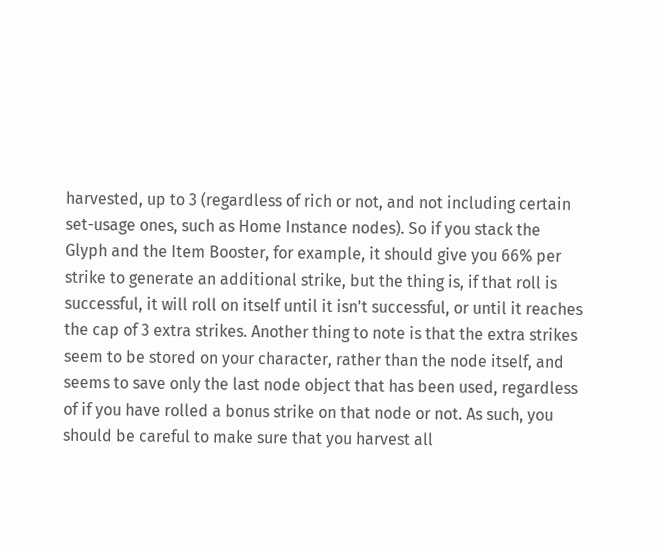harvested, up to 3 (regardless of rich or not, and not including certain set-usage ones, such as Home Instance nodes). So if you stack the Glyph and the Item Booster, for example, it should give you 66% per strike to generate an additional strike, but the thing is, if that roll is successful, it will roll on itself until it isn't successful, or until it reaches the cap of 3 extra strikes. Another thing to note is that the extra strikes seem to be stored on your character, rather than the node itself, and seems to save only the last node object that has been used, regardless of if you have rolled a bonus strike on that node or not. As such, you should be careful to make sure that you harvest all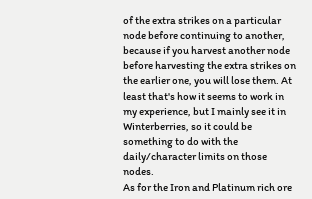of the extra strikes on a particular node before continuing to another, because if you harvest another node before harvesting the extra strikes on the earlier one, you will lose them. At least that's how it seems to work in my experience, but I mainly see it in Winterberries, so it could be something to do with the daily/character limits on those nodes.
As for the Iron and Platinum rich ore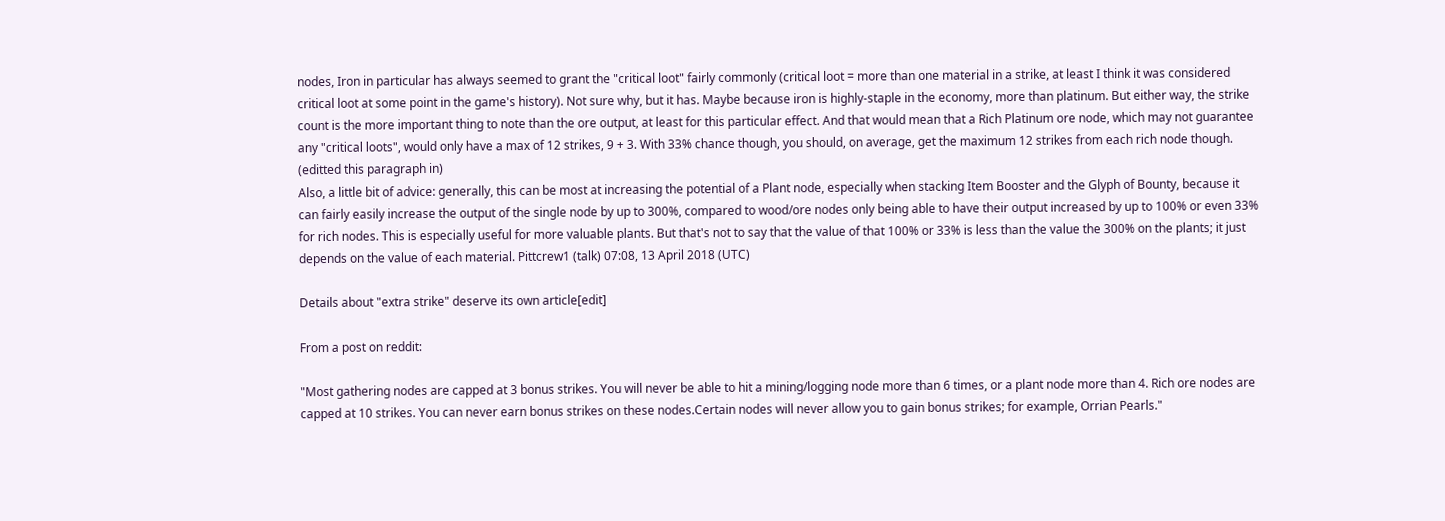nodes, Iron in particular has always seemed to grant the "critical loot" fairly commonly (critical loot = more than one material in a strike, at least I think it was considered critical loot at some point in the game's history). Not sure why, but it has. Maybe because iron is highly-staple in the economy, more than platinum. But either way, the strike count is the more important thing to note than the ore output, at least for this particular effect. And that would mean that a Rich Platinum ore node, which may not guarantee any "critical loots", would only have a max of 12 strikes, 9 + 3. With 33% chance though, you should, on average, get the maximum 12 strikes from each rich node though. (editted this paragraph in)
Also, a little bit of advice: generally, this can be most at increasing the potential of a Plant node, especially when stacking Item Booster and the Glyph of Bounty, because it can fairly easily increase the output of the single node by up to 300%, compared to wood/ore nodes only being able to have their output increased by up to 100% or even 33% for rich nodes. This is especially useful for more valuable plants. But that's not to say that the value of that 100% or 33% is less than the value the 300% on the plants; it just depends on the value of each material. Pittcrew1 (talk) 07:08, 13 April 2018 (UTC)

Details about "extra strike" deserve its own article[edit]

From a post on reddit:

"Most gathering nodes are capped at 3 bonus strikes. You will never be able to hit a mining/logging node more than 6 times, or a plant node more than 4. Rich ore nodes are capped at 10 strikes. You can never earn bonus strikes on these nodes.Certain nodes will never allow you to gain bonus strikes; for example, Orrian Pearls."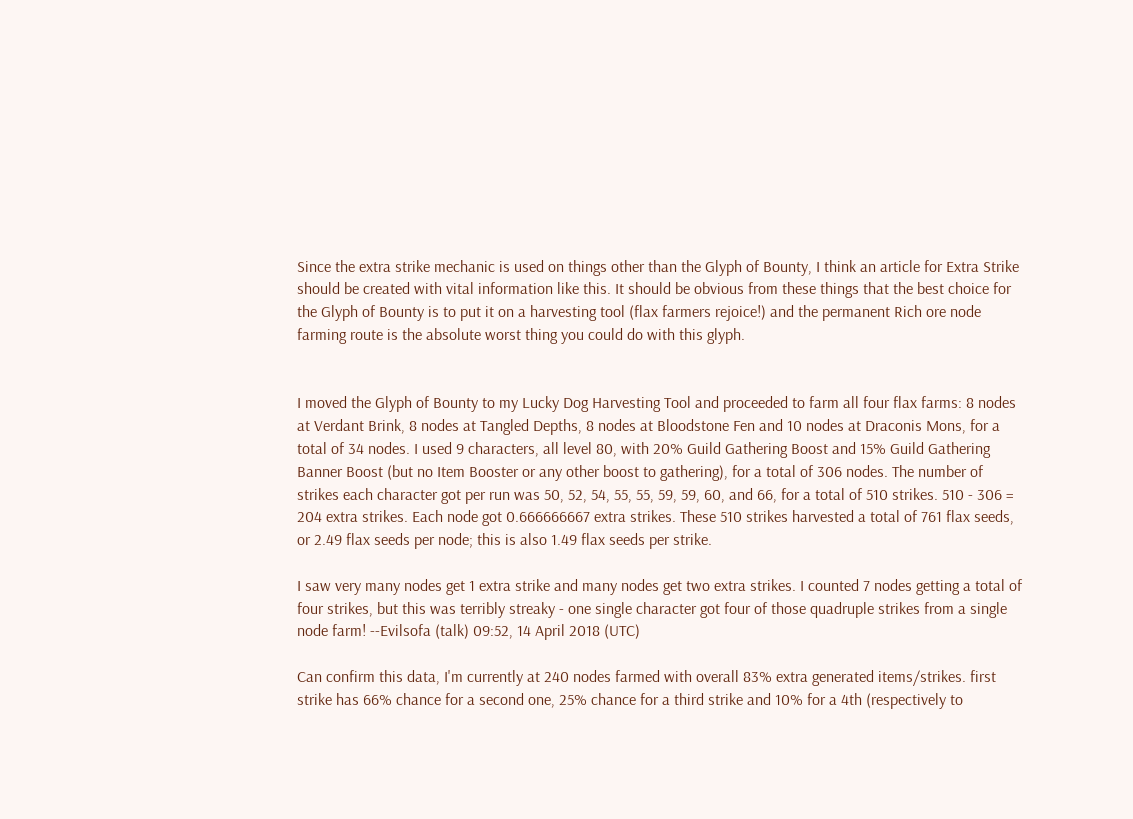Since the extra strike mechanic is used on things other than the Glyph of Bounty, I think an article for Extra Strike should be created with vital information like this. It should be obvious from these things that the best choice for the Glyph of Bounty is to put it on a harvesting tool (flax farmers rejoice!) and the permanent Rich ore node farming route is the absolute worst thing you could do with this glyph.


I moved the Glyph of Bounty to my Lucky Dog Harvesting Tool and proceeded to farm all four flax farms: 8 nodes at Verdant Brink, 8 nodes at Tangled Depths, 8 nodes at Bloodstone Fen and 10 nodes at Draconis Mons, for a total of 34 nodes. I used 9 characters, all level 80, with 20% Guild Gathering Boost and 15% Guild Gathering Banner Boost (but no Item Booster or any other boost to gathering), for a total of 306 nodes. The number of strikes each character got per run was 50, 52, 54, 55, 55, 59, 59, 60, and 66, for a total of 510 strikes. 510 - 306 = 204 extra strikes. Each node got 0.666666667 extra strikes. These 510 strikes harvested a total of 761 flax seeds, or 2.49 flax seeds per node; this is also 1.49 flax seeds per strike.

I saw very many nodes get 1 extra strike and many nodes get two extra strikes. I counted 7 nodes getting a total of four strikes, but this was terribly streaky - one single character got four of those quadruple strikes from a single node farm! --Evilsofa (talk) 09:52, 14 April 2018 (UTC)

Can confirm this data, I'm currently at 240 nodes farmed with overall 83% extra generated items/strikes. first strike has 66% chance for a second one, 25% chance for a third strike and 10% for a 4th (respectively to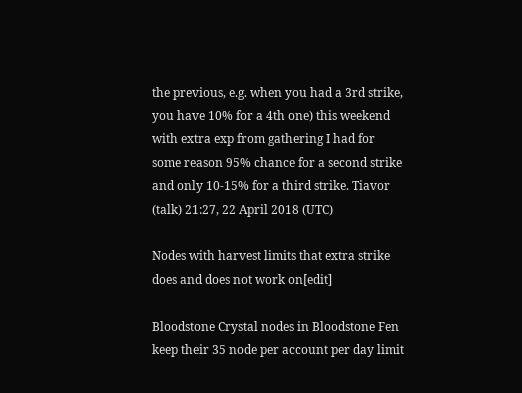the previous, e.g. when you had a 3rd strike, you have 10% for a 4th one) this weekend with extra exp from gathering I had for some reason 95% chance for a second strike and only 10-15% for a third strike. Tiavor (talk) 21:27, 22 April 2018 (UTC)

Nodes with harvest limits that extra strike does and does not work on[edit]

Bloodstone Crystal nodes in Bloodstone Fen keep their 35 node per account per day limit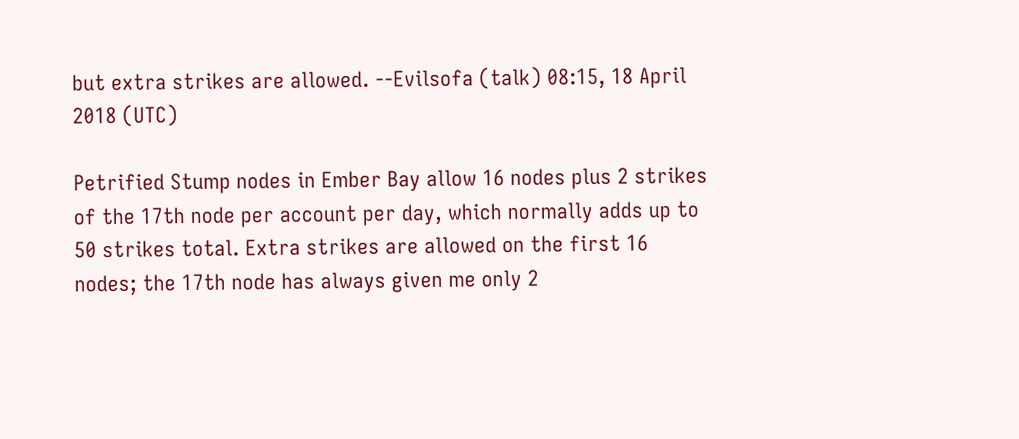but extra strikes are allowed. --Evilsofa (talk) 08:15, 18 April 2018 (UTC)

Petrified Stump nodes in Ember Bay allow 16 nodes plus 2 strikes of the 17th node per account per day, which normally adds up to 50 strikes total. Extra strikes are allowed on the first 16 nodes; the 17th node has always given me only 2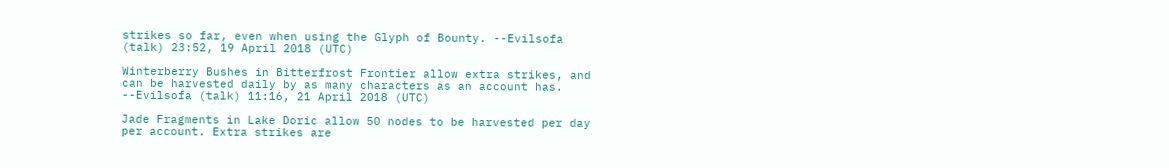strikes so far, even when using the Glyph of Bounty. --Evilsofa (talk) 23:52, 19 April 2018 (UTC)

Winterberry Bushes in Bitterfrost Frontier allow extra strikes, and can be harvested daily by as many characters as an account has. --Evilsofa (talk) 11:16, 21 April 2018 (UTC)

Jade Fragments in Lake Doric allow 50 nodes to be harvested per day per account. Extra strikes are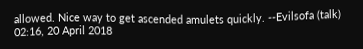allowed. Nice way to get ascended amulets quickly. --Evilsofa (talk) 02:16, 20 April 2018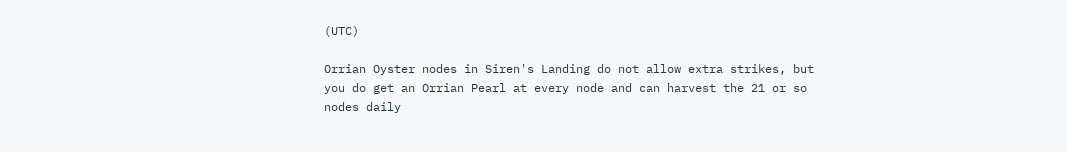(UTC)

Orrian Oyster nodes in Siren's Landing do not allow extra strikes, but you do get an Orrian Pearl at every node and can harvest the 21 or so nodes daily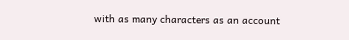with as many characters as an account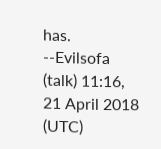has. --Evilsofa (talk) 11:16, 21 April 2018 (UTC)